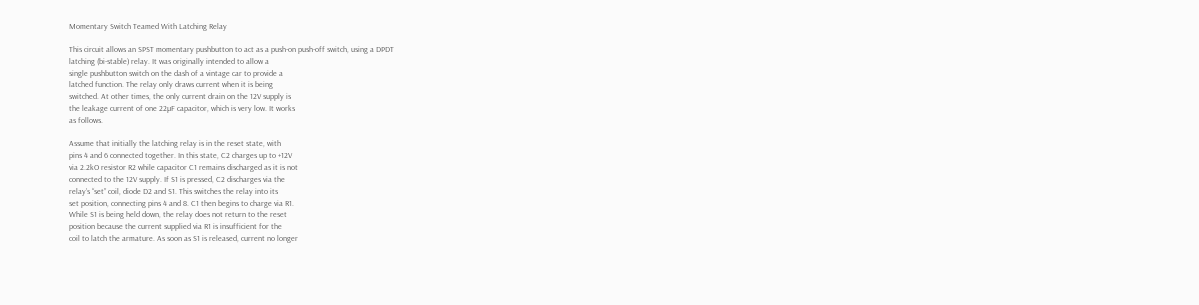Momentary Switch Teamed With Latching Relay

This circuit allows an SPST momentary pushbutton to act as a push-on push-off switch, using a DPDT
latching (bi-stable) relay. It was originally intended to allow a
single pushbutton switch on the dash of a vintage car to provide a
latched function. The relay only draws current when it is being
switched. At other times, the only current drain on the 12V supply is
the leakage current of one 22µF capacitor, which is very low. It works
as follows.

Assume that initially the latching relay is in the reset state, with
pins 4 and 6 connected together. In this state, C2 charges up to +12V
via 2.2kO resistor R2 while capacitor C1 remains discharged as it is not
connected to the 12V supply. If S1 is pressed, C2 discharges via the
relay’s “set” coil, diode D2 and S1. This switches the relay into its
set position, connecting pins 4 and 8. C1 then begins to charge via R1.
While S1 is being held down, the relay does not return to the reset
position because the current supplied via R1 is insufficient for the
coil to latch the armature. As soon as S1 is released, current no longer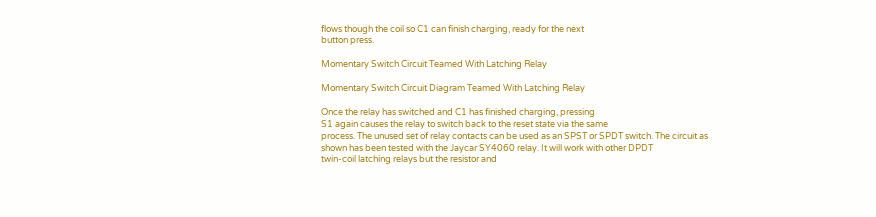flows though the coil so C1 can finish charging, ready for the next
button press.

Momentary Switch Circuit Teamed With Latching Relay

Momentary Switch Circuit Diagram Teamed With Latching Relay

Once the relay has switched and C1 has finished charging, pressing
S1 again causes the relay to switch back to the reset state via the same
process. The unused set of relay contacts can be used as an SPST or SPDT switch. The circuit as shown has been tested with the Jaycar SY4060 relay. It will work with other DPDT
twin-coil latching relays but the resistor and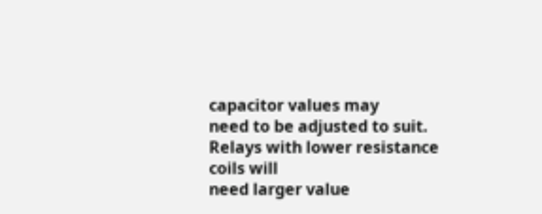capacitor values may
need to be adjusted to suit. Relays with lower resistance coils will
need larger value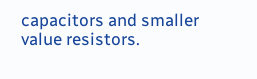capacitors and smaller value resistors.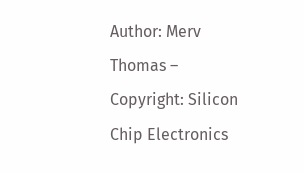Author: Merv Thomas – Copyright: Silicon Chip Electronics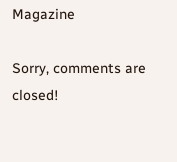Magazine

Sorry, comments are closed!